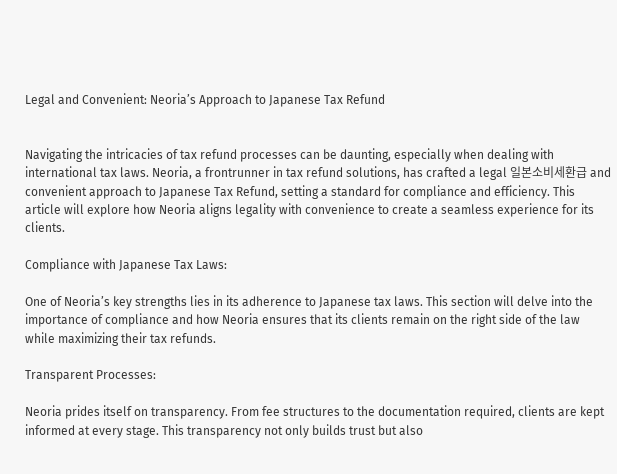Legal and Convenient: Neoria’s Approach to Japanese Tax Refund


Navigating the intricacies of tax refund processes can be daunting, especially when dealing with international tax laws. Neoria, a frontrunner in tax refund solutions, has crafted a legal 일본소비세환급 and convenient approach to Japanese Tax Refund, setting a standard for compliance and efficiency. This article will explore how Neoria aligns legality with convenience to create a seamless experience for its clients.

Compliance with Japanese Tax Laws:

One of Neoria’s key strengths lies in its adherence to Japanese tax laws. This section will delve into the importance of compliance and how Neoria ensures that its clients remain on the right side of the law while maximizing their tax refunds.

Transparent Processes:

Neoria prides itself on transparency. From fee structures to the documentation required, clients are kept informed at every stage. This transparency not only builds trust but also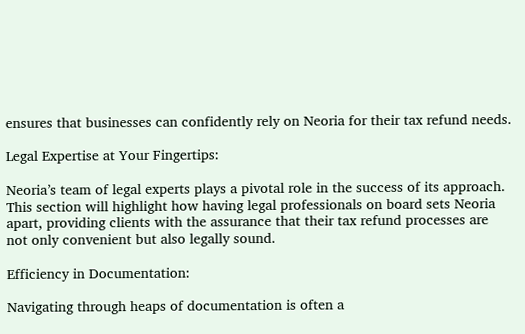ensures that businesses can confidently rely on Neoria for their tax refund needs.

Legal Expertise at Your Fingertips:

Neoria’s team of legal experts plays a pivotal role in the success of its approach. This section will highlight how having legal professionals on board sets Neoria apart, providing clients with the assurance that their tax refund processes are not only convenient but also legally sound.

Efficiency in Documentation:

Navigating through heaps of documentation is often a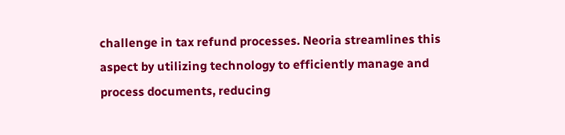challenge in tax refund processes. Neoria streamlines this aspect by utilizing technology to efficiently manage and process documents, reducing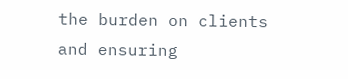the burden on clients and ensuring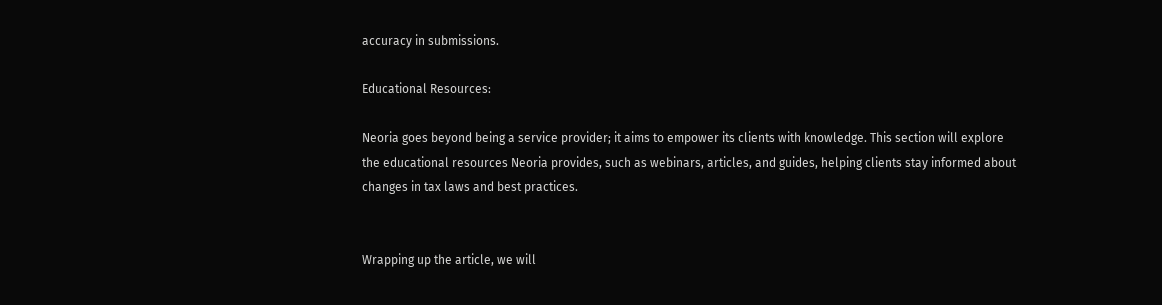accuracy in submissions.

Educational Resources:

Neoria goes beyond being a service provider; it aims to empower its clients with knowledge. This section will explore the educational resources Neoria provides, such as webinars, articles, and guides, helping clients stay informed about changes in tax laws and best practices.


Wrapping up the article, we will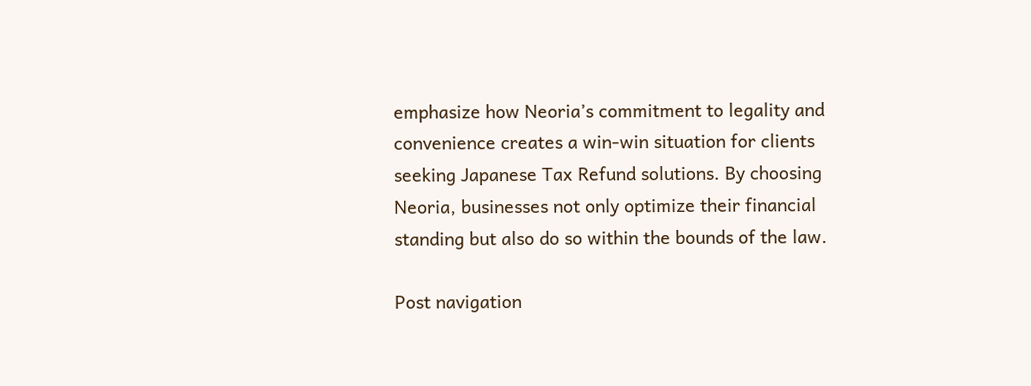emphasize how Neoria’s commitment to legality and convenience creates a win-win situation for clients seeking Japanese Tax Refund solutions. By choosing Neoria, businesses not only optimize their financial standing but also do so within the bounds of the law.

Post navigation